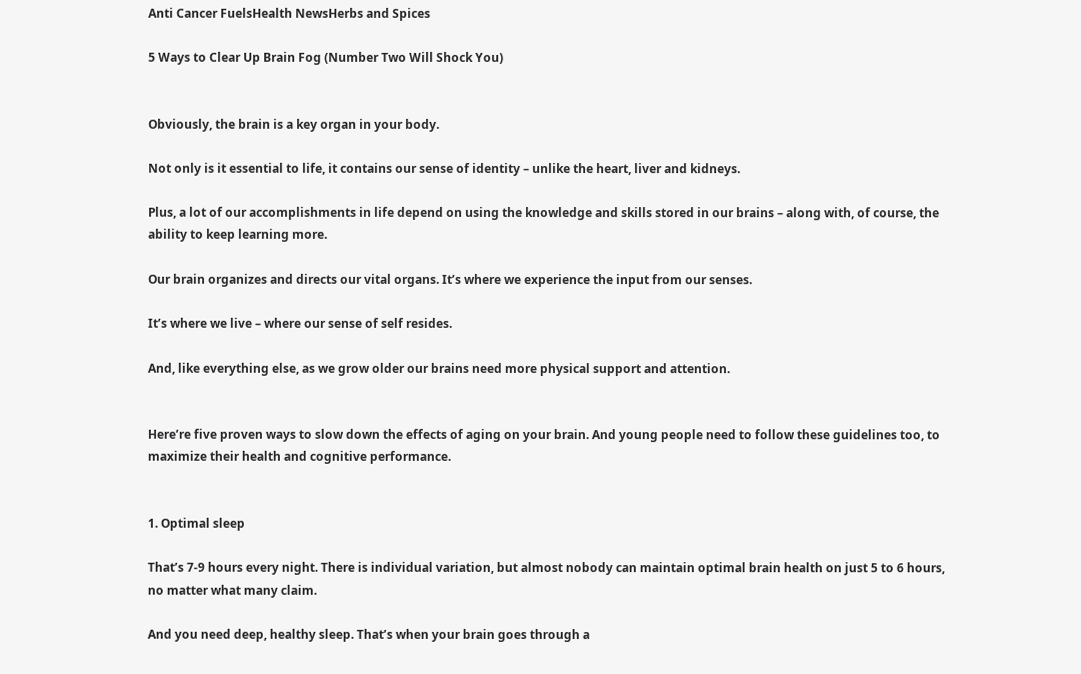Anti Cancer FuelsHealth NewsHerbs and Spices

5 Ways to Clear Up Brain Fog (Number Two Will Shock You)


Obviously, the brain is a key organ in your body.

Not only is it essential to life, it contains our sense of identity – unlike the heart, liver and kidneys.

Plus, a lot of our accomplishments in life depend on using the knowledge and skills stored in our brains – along with, of course, the ability to keep learning more.

Our brain organizes and directs our vital organs. It’s where we experience the input from our senses.

It’s where we live – where our sense of self resides.

And, like everything else, as we grow older our brains need more physical support and attention.


Here’re five proven ways to slow down the effects of aging on your brain. And young people need to follow these guidelines too, to maximize their health and cognitive performance.


1. Optimal sleep

That’s 7-9 hours every night. There is individual variation, but almost nobody can maintain optimal brain health on just 5 to 6 hours, no matter what many claim.

And you need deep, healthy sleep. That’s when your brain goes through a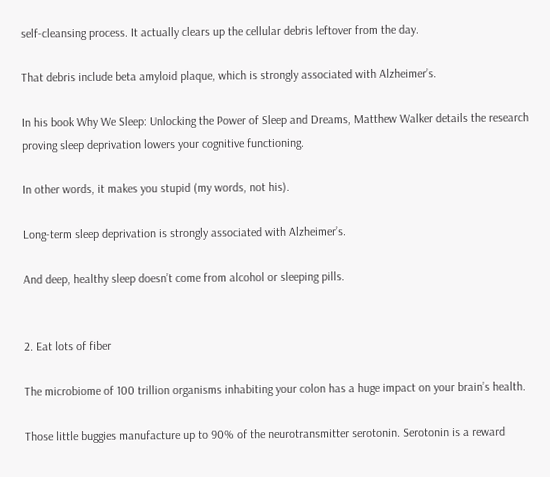self-cleansing process. It actually clears up the cellular debris leftover from the day.

That debris include beta amyloid plaque, which is strongly associated with Alzheimer’s.

In his book Why We Sleep: Unlocking the Power of Sleep and Dreams, Matthew Walker details the research proving sleep deprivation lowers your cognitive functioning.

In other words, it makes you stupid (my words, not his).

Long-term sleep deprivation is strongly associated with Alzheimer’s.

And deep, healthy sleep doesn’t come from alcohol or sleeping pills.


2. Eat lots of fiber

The microbiome of 100 trillion organisms inhabiting your colon has a huge impact on your brain’s health.

Those little buggies manufacture up to 90% of the neurotransmitter serotonin. Serotonin is a reward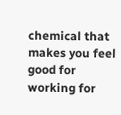chemical that makes you feel good for working for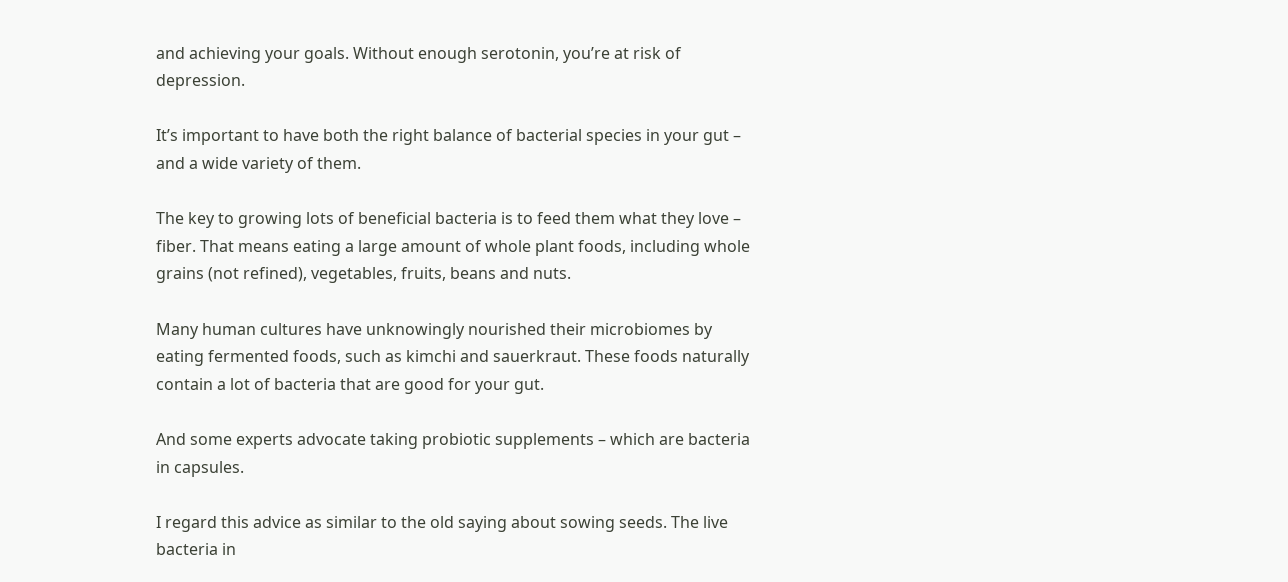and achieving your goals. Without enough serotonin, you’re at risk of depression.

It’s important to have both the right balance of bacterial species in your gut – and a wide variety of them.

The key to growing lots of beneficial bacteria is to feed them what they love – fiber. That means eating a large amount of whole plant foods, including whole grains (not refined), vegetables, fruits, beans and nuts.

Many human cultures have unknowingly nourished their microbiomes by eating fermented foods, such as kimchi and sauerkraut. These foods naturally contain a lot of bacteria that are good for your gut.

And some experts advocate taking probiotic supplements – which are bacteria in capsules.

I regard this advice as similar to the old saying about sowing seeds. The live bacteria in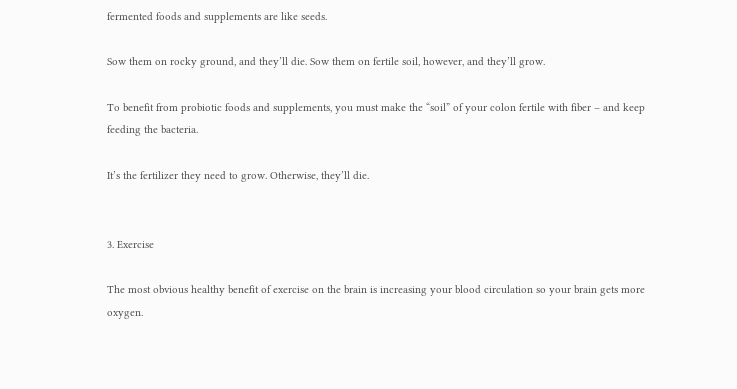fermented foods and supplements are like seeds.

Sow them on rocky ground, and they’ll die. Sow them on fertile soil, however, and they’ll grow.

To benefit from probiotic foods and supplements, you must make the “soil” of your colon fertile with fiber – and keep feeding the bacteria.

It’s the fertilizer they need to grow. Otherwise, they’ll die.


3. Exercise

The most obvious healthy benefit of exercise on the brain is increasing your blood circulation so your brain gets more oxygen.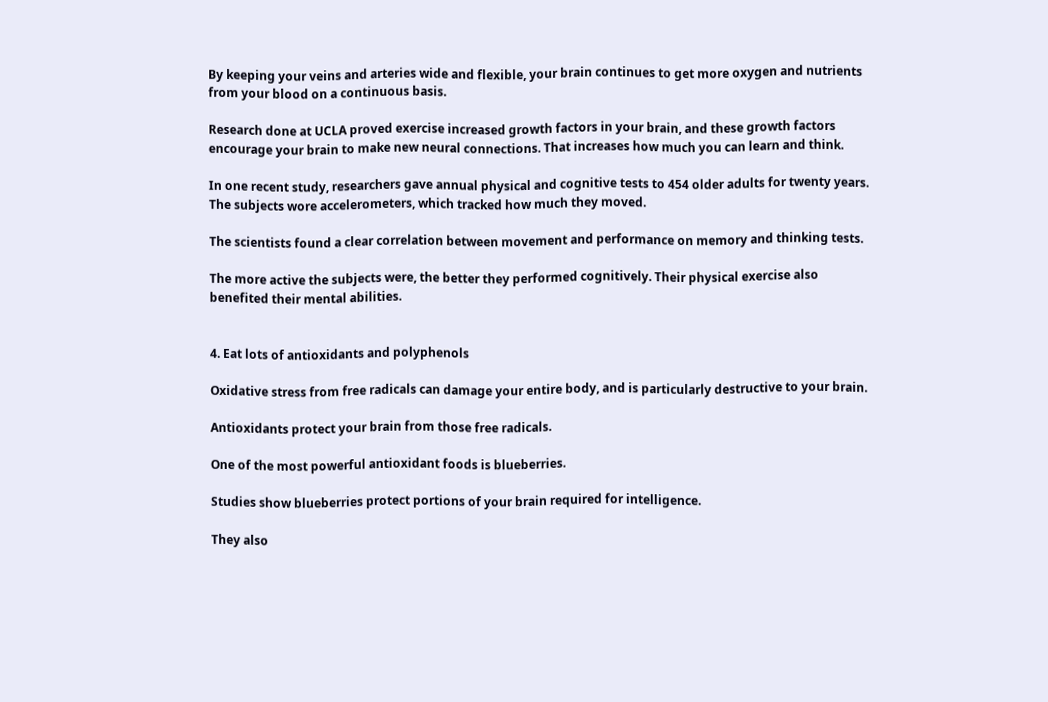By keeping your veins and arteries wide and flexible, your brain continues to get more oxygen and nutrients from your blood on a continuous basis.

Research done at UCLA proved exercise increased growth factors in your brain, and these growth factors encourage your brain to make new neural connections. That increases how much you can learn and think.

In one recent study, researchers gave annual physical and cognitive tests to 454 older adults for twenty years. The subjects wore accelerometers, which tracked how much they moved.

The scientists found a clear correlation between movement and performance on memory and thinking tests.

The more active the subjects were, the better they performed cognitively. Their physical exercise also benefited their mental abilities.


4. Eat lots of antioxidants and polyphenols

Oxidative stress from free radicals can damage your entire body, and is particularly destructive to your brain.

Antioxidants protect your brain from those free radicals.

One of the most powerful antioxidant foods is blueberries.

Studies show blueberries protect portions of your brain required for intelligence.

They also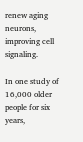renew aging neurons, improving cell signaling.

In one study of 16,000 older people for six years,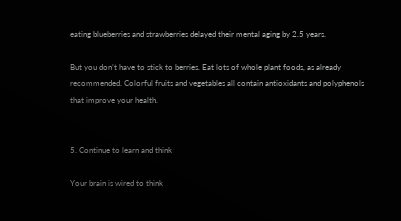eating blueberries and strawberries delayed their mental aging by 2.5 years.

But you don’t have to stick to berries. Eat lots of whole plant foods, as already recommended. Colorful fruits and vegetables all contain antioxidants and polyphenols that improve your health.


5. Continue to learn and think

Your brain is wired to think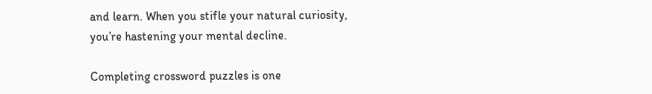and learn. When you stifle your natural curiosity, you’re hastening your mental decline.

Completing crossword puzzles is one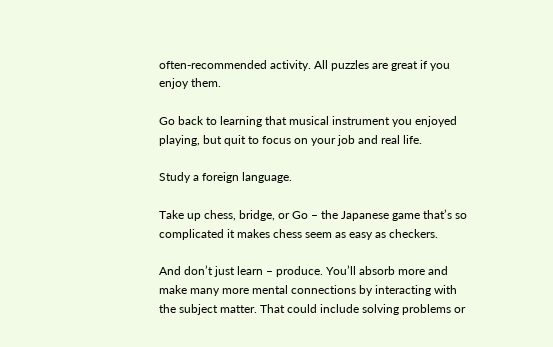often-recommended activity. All puzzles are great if you enjoy them.

Go back to learning that musical instrument you enjoyed playing, but quit to focus on your job and real life.

Study a foreign language.

Take up chess, bridge, or Go – the Japanese game that’s so complicated it makes chess seem as easy as checkers.

And don’t just learn – produce. You’ll absorb more and make many more mental connections by interacting with the subject matter. That could include solving problems or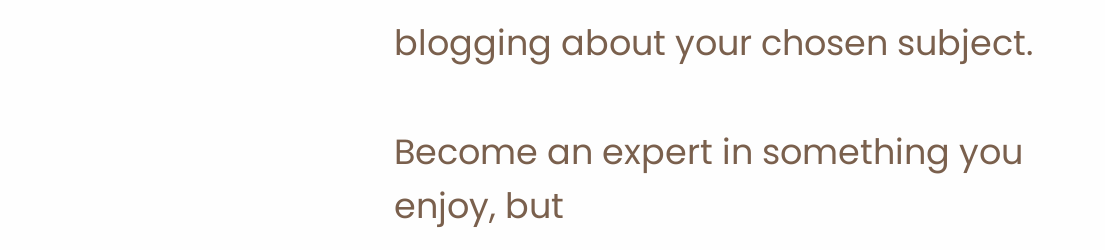blogging about your chosen subject.

Become an expert in something you enjoy, but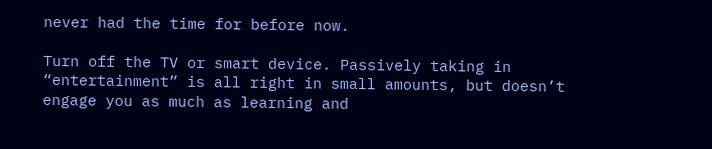never had the time for before now.

Turn off the TV or smart device. Passively taking in “entertainment” is all right in small amounts, but doesn’t engage you as much as learning and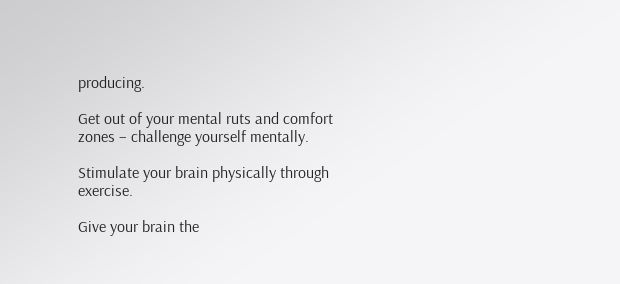producing.

Get out of your mental ruts and comfort zones – challenge yourself mentally.

Stimulate your brain physically through exercise.

Give your brain the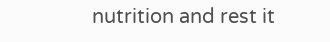nutrition and rest it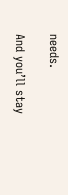needs.

And you’ll stay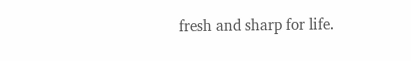fresh and sharp for life.